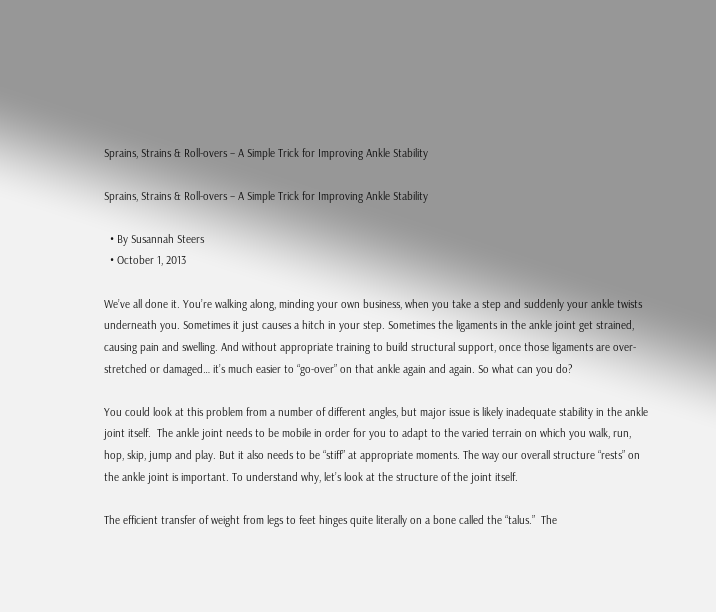Sprains, Strains & Roll-overs – A Simple Trick for Improving Ankle Stability

Sprains, Strains & Roll-overs – A Simple Trick for Improving Ankle Stability

  • By Susannah Steers
  • October 1, 2013

We’ve all done it. You’re walking along, minding your own business, when you take a step and suddenly your ankle twists underneath you. Sometimes it just causes a hitch in your step. Sometimes the ligaments in the ankle joint get strained, causing pain and swelling. And without appropriate training to build structural support, once those ligaments are over-stretched or damaged… it’s much easier to “go-over” on that ankle again and again. So what can you do?

You could look at this problem from a number of different angles, but major issue is likely inadequate stability in the ankle joint itself.  The ankle joint needs to be mobile in order for you to adapt to the varied terrain on which you walk, run, hop, skip, jump and play. But it also needs to be “stiff” at appropriate moments. The way our overall structure “rests” on the ankle joint is important. To understand why, let’s look at the structure of the joint itself.

The efficient transfer of weight from legs to feet hinges quite literally on a bone called the “talus.”  The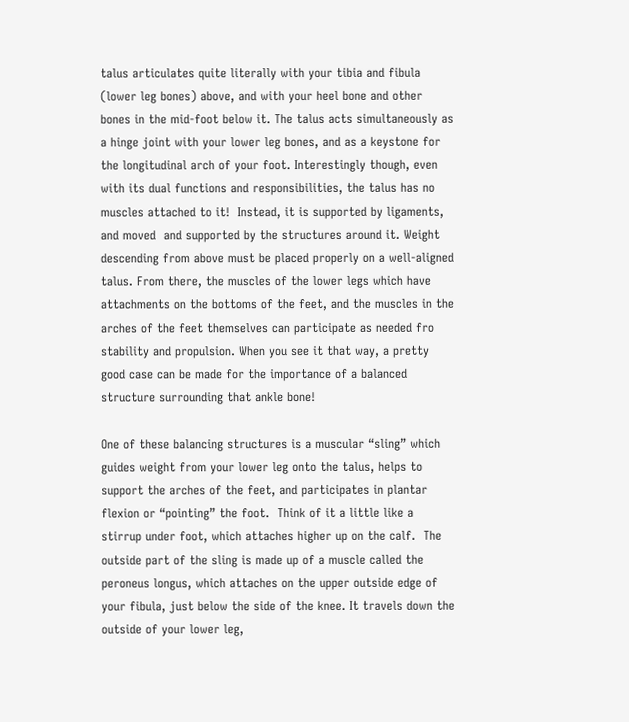talus articulates quite literally with your tibia and fibula (lower leg bones) above, and with your heel bone and other bones in the mid-foot below it. The talus acts simultaneously as a hinge joint with your lower leg bones, and as a keystone for the longitudinal arch of your foot. Interestingly though, even with its dual functions and responsibilities, the talus has no muscles attached to it!  Instead, it is supported by ligaments, and moved  and supported by the structures around it. Weight descending from above must be placed properly on a well-aligned talus. From there, the muscles of the lower legs which have attachments on the bottoms of the feet, and the muscles in the arches of the feet themselves can participate as needed fro stability and propulsion. When you see it that way, a pretty good case can be made for the importance of a balanced structure surrounding that ankle bone!

One of these balancing structures is a muscular “sling” which guides weight from your lower leg onto the talus, helps to support the arches of the feet, and participates in plantar flexion or “pointing” the foot.  Think of it a little like a stirrup under foot, which attaches higher up on the calf.  The outside part of the sling is made up of a muscle called the peroneus longus, which attaches on the upper outside edge of your fibula, just below the side of the knee. It travels down the outside of your lower leg,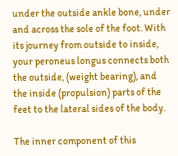under the outside ankle bone, under and across the sole of the foot. With its journey from outside to inside, your peroneus longus connects both the outside, (weight bearing), and the inside (propulsion) parts of the feet to the lateral sides of the body.

The inner component of this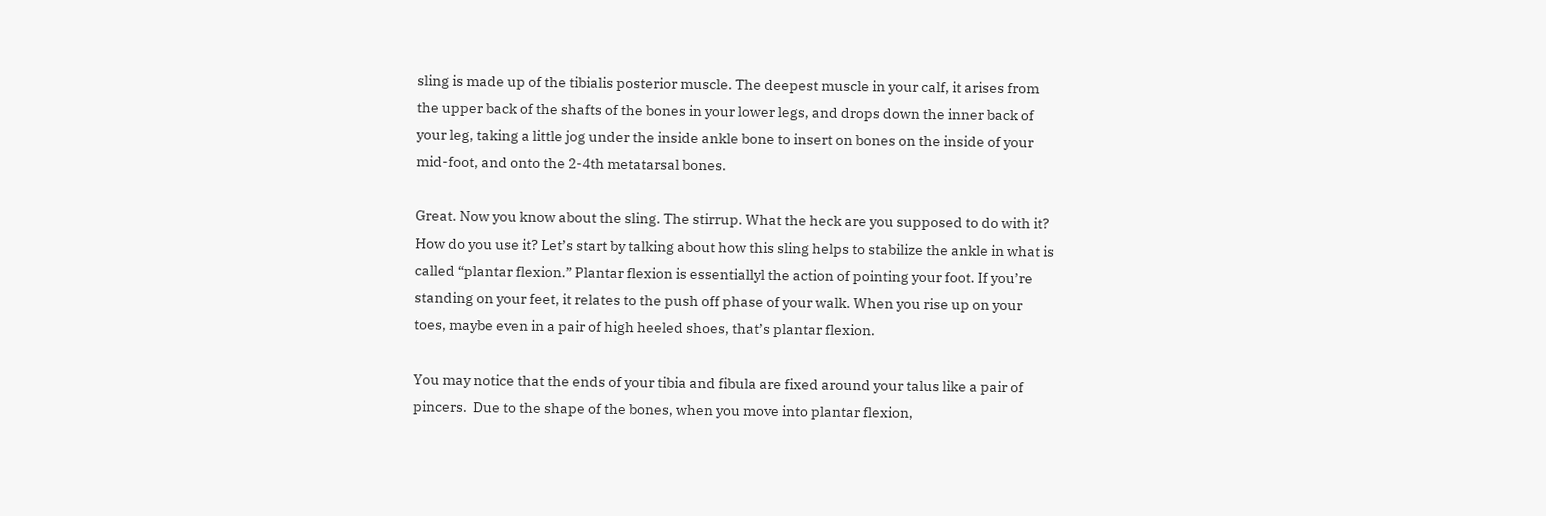sling is made up of the tibialis posterior muscle. The deepest muscle in your calf, it arises from the upper back of the shafts of the bones in your lower legs, and drops down the inner back of your leg, taking a little jog under the inside ankle bone to insert on bones on the inside of your mid-foot, and onto the 2-4th metatarsal bones.

Great. Now you know about the sling. The stirrup. What the heck are you supposed to do with it? How do you use it? Let’s start by talking about how this sling helps to stabilize the ankle in what is called “plantar flexion.” Plantar flexion is essentiallyl the action of pointing your foot. If you’re standing on your feet, it relates to the push off phase of your walk. When you rise up on your toes, maybe even in a pair of high heeled shoes, that’s plantar flexion.

You may notice that the ends of your tibia and fibula are fixed around your talus like a pair of pincers.  Due to the shape of the bones, when you move into plantar flexion,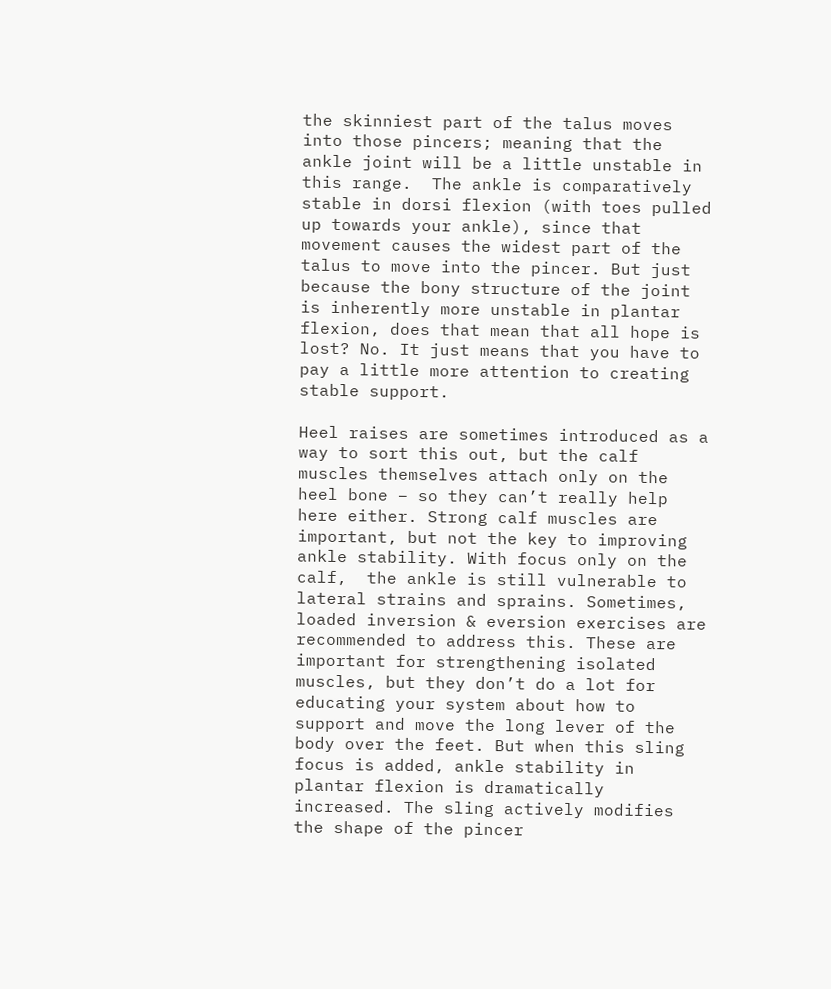the skinniest part of the talus moves into those pincers; meaning that the ankle joint will be a little unstable in this range.  The ankle is comparatively stable in dorsi flexion (with toes pulled up towards your ankle), since that movement causes the widest part of the talus to move into the pincer. But just because the bony structure of the joint is inherently more unstable in plantar flexion, does that mean that all hope is lost? No. It just means that you have to pay a little more attention to creating stable support.

Heel raises are sometimes introduced as a way to sort this out, but the calf muscles themselves attach only on the heel bone – so they can’t really help here either. Strong calf muscles are important, but not the key to improving ankle stability. With focus only on the calf,  the ankle is still vulnerable to lateral strains and sprains. Sometimes, loaded inversion & eversion exercises are recommended to address this. These are important for strengthening isolated muscles, but they don’t do a lot for educating your system about how to support and move the long lever of the body over the feet. But when this sling focus is added, ankle stability in plantar flexion is dramatically increased. The sling actively modifies the shape of the pincer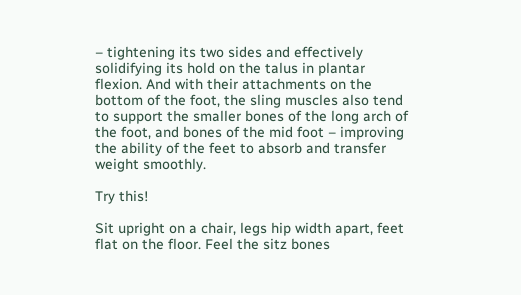– tightening its two sides and effectively solidifying its hold on the talus in plantar flexion. And with their attachments on the bottom of the foot, the sling muscles also tend to support the smaller bones of the long arch of the foot, and bones of the mid foot – improving the ability of the feet to absorb and transfer weight smoothly.

Try this!

Sit upright on a chair, legs hip width apart, feet flat on the floor. Feel the sitz bones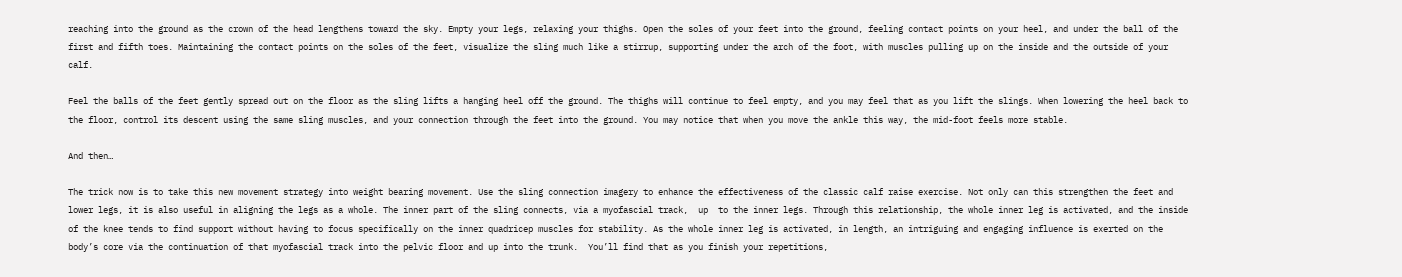reaching into the ground as the crown of the head lengthens toward the sky. Empty your legs, relaxing your thighs. Open the soles of your feet into the ground, feeling contact points on your heel, and under the ball of the first and fifth toes. Maintaining the contact points on the soles of the feet, visualize the sling much like a stirrup, supporting under the arch of the foot, with muscles pulling up on the inside and the outside of your calf.

Feel the balls of the feet gently spread out on the floor as the sling lifts a hanging heel off the ground. The thighs will continue to feel empty, and you may feel that as you lift the slings. When lowering the heel back to the floor, control its descent using the same sling muscles, and your connection through the feet into the ground. You may notice that when you move the ankle this way, the mid-foot feels more stable.

And then…

The trick now is to take this new movement strategy into weight bearing movement. Use the sling connection imagery to enhance the effectiveness of the classic calf raise exercise. Not only can this strengthen the feet and lower legs, it is also useful in aligning the legs as a whole. The inner part of the sling connects, via a myofascial track,  up  to the inner legs. Through this relationship, the whole inner leg is activated, and the inside of the knee tends to find support without having to focus specifically on the inner quadricep muscles for stability. As the whole inner leg is activated, in length, an intriguing and engaging influence is exerted on the body’s core via the continuation of that myofascial track into the pelvic floor and up into the trunk.  You’ll find that as you finish your repetitions,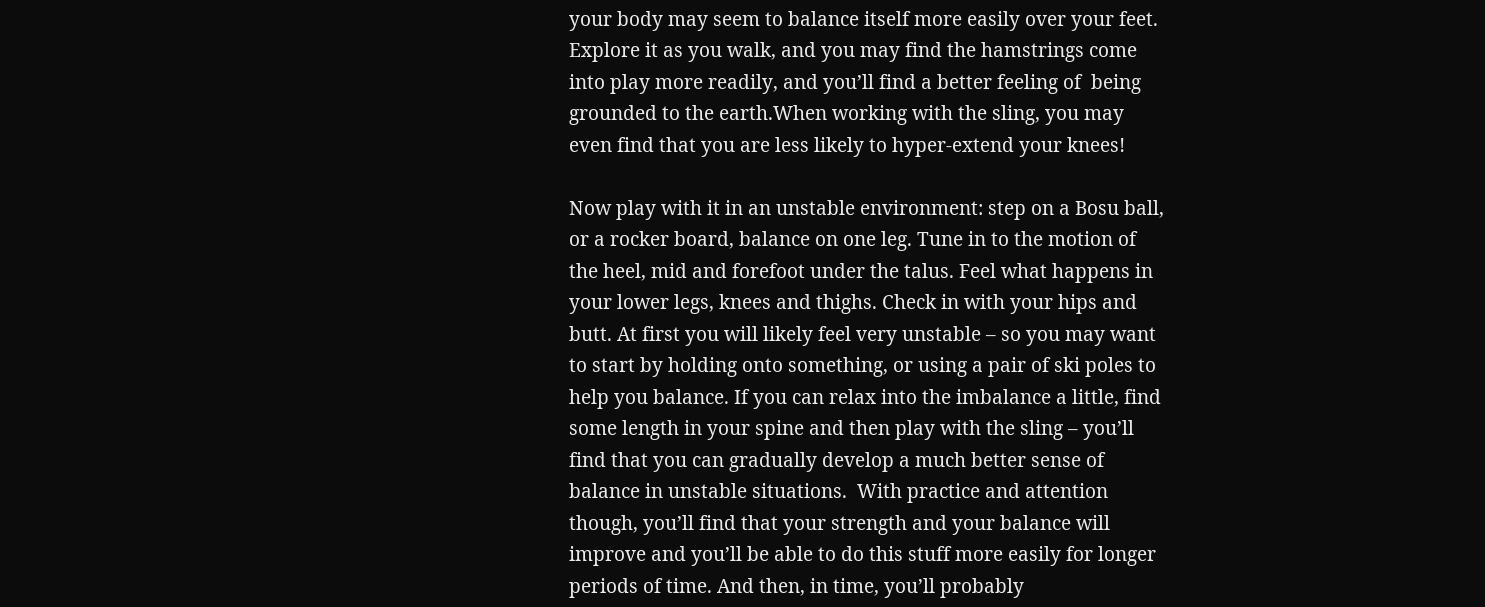your body may seem to balance itself more easily over your feet. Explore it as you walk, and you may find the hamstrings come into play more readily, and you’ll find a better feeling of  being grounded to the earth.When working with the sling, you may even find that you are less likely to hyper-extend your knees!

Now play with it in an unstable environment: step on a Bosu ball, or a rocker board, balance on one leg. Tune in to the motion of the heel, mid and forefoot under the talus. Feel what happens in your lower legs, knees and thighs. Check in with your hips and butt. At first you will likely feel very unstable – so you may want to start by holding onto something, or using a pair of ski poles to help you balance. If you can relax into the imbalance a little, find some length in your spine and then play with the sling – you’ll find that you can gradually develop a much better sense of balance in unstable situations.  With practice and attention though, you’ll find that your strength and your balance will improve and you’ll be able to do this stuff more easily for longer periods of time. And then, in time, you’ll probably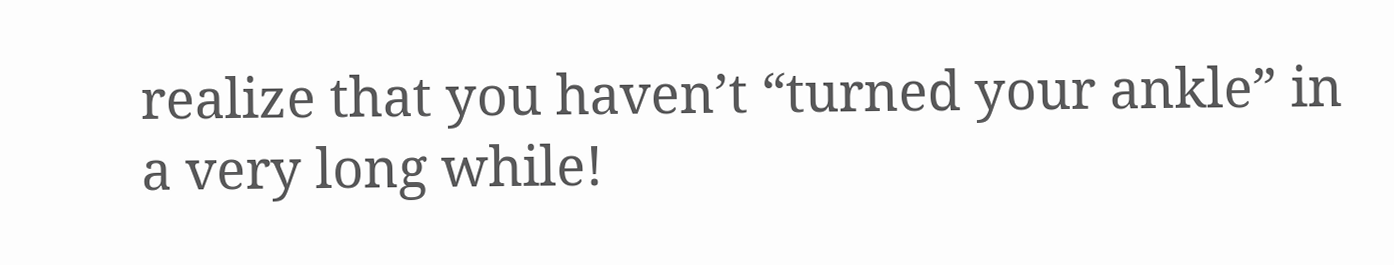realize that you haven’t “turned your ankle” in a very long while!